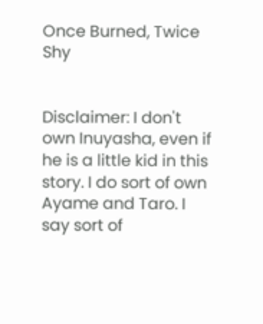Once Burned, Twice Shy


Disclaimer: I don't own Inuyasha, even if he is a little kid in this story. I do sort of own Ayame and Taro. I say sort of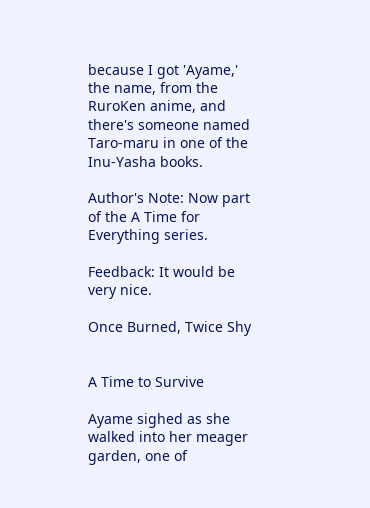because I got 'Ayame,' the name, from the RuroKen anime, and there's someone named Taro-maru in one of the Inu-Yasha books.

Author's Note: Now part of the A Time for Everything series.

Feedback: It would be very nice.

Once Burned, Twice Shy


A Time to Survive

Ayame sighed as she walked into her meager garden, one of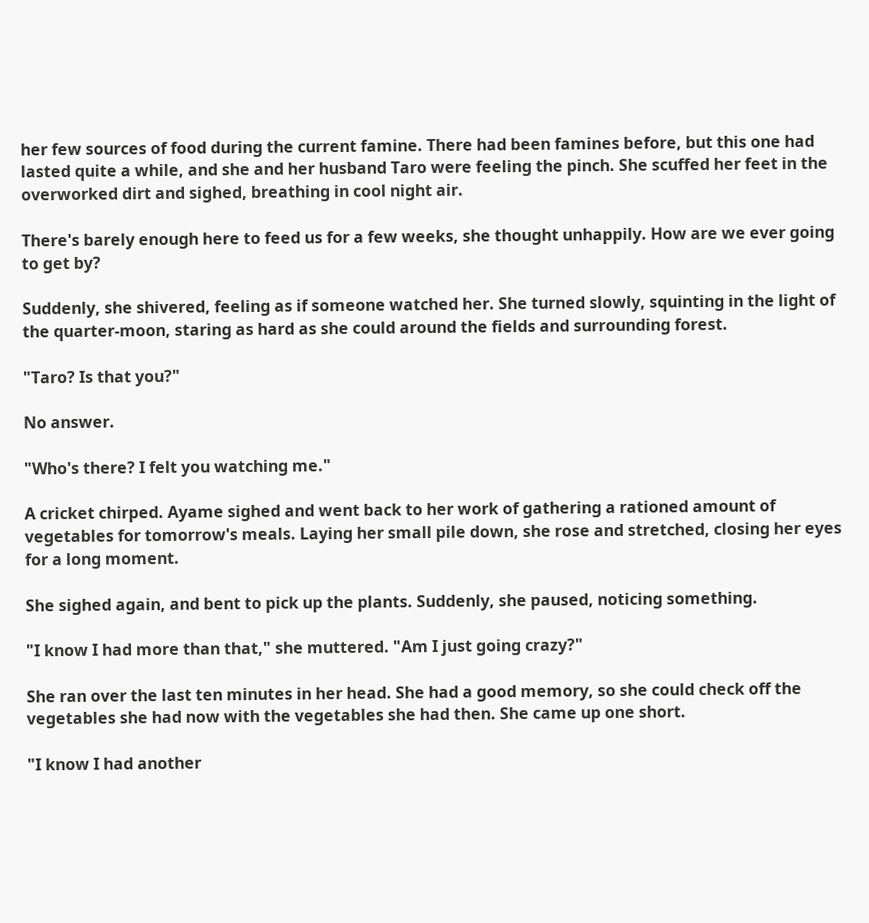her few sources of food during the current famine. There had been famines before, but this one had lasted quite a while, and she and her husband Taro were feeling the pinch. She scuffed her feet in the overworked dirt and sighed, breathing in cool night air.

There's barely enough here to feed us for a few weeks, she thought unhappily. How are we ever going to get by?

Suddenly, she shivered, feeling as if someone watched her. She turned slowly, squinting in the light of the quarter-moon, staring as hard as she could around the fields and surrounding forest.

"Taro? Is that you?"

No answer.

"Who's there? I felt you watching me."

A cricket chirped. Ayame sighed and went back to her work of gathering a rationed amount of vegetables for tomorrow's meals. Laying her small pile down, she rose and stretched, closing her eyes for a long moment.

She sighed again, and bent to pick up the plants. Suddenly, she paused, noticing something.

"I know I had more than that," she muttered. "Am I just going crazy?"

She ran over the last ten minutes in her head. She had a good memory, so she could check off the vegetables she had now with the vegetables she had then. She came up one short.

"I know I had another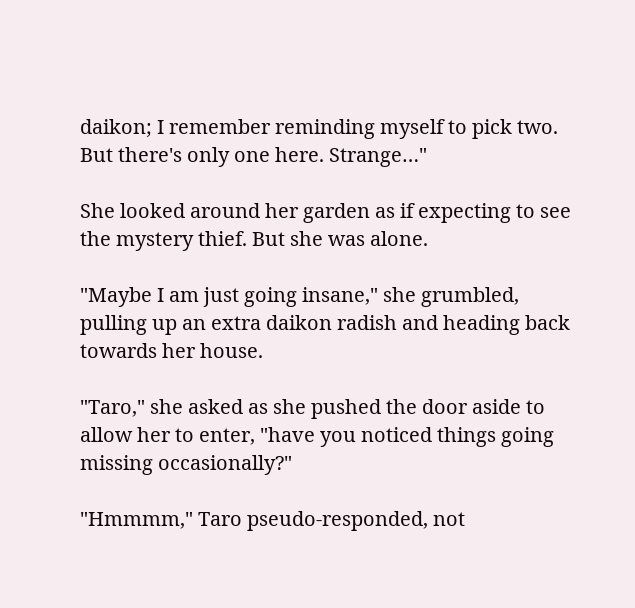daikon; I remember reminding myself to pick two. But there's only one here. Strange…"

She looked around her garden as if expecting to see the mystery thief. But she was alone.

"Maybe I am just going insane," she grumbled, pulling up an extra daikon radish and heading back towards her house.

"Taro," she asked as she pushed the door aside to allow her to enter, "have you noticed things going missing occasionally?"

"Hmmmm," Taro pseudo-responded, not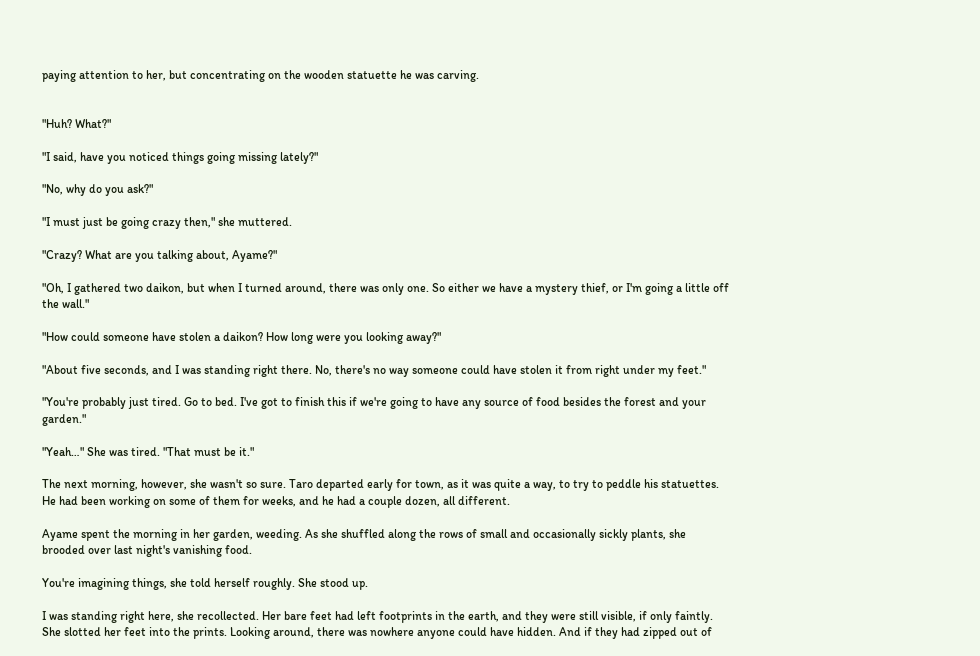paying attention to her, but concentrating on the wooden statuette he was carving.


"Huh? What?"

"I said, have you noticed things going missing lately?"

"No, why do you ask?"

"I must just be going crazy then," she muttered.

"Crazy? What are you talking about, Ayame?"

"Oh, I gathered two daikon, but when I turned around, there was only one. So either we have a mystery thief, or I'm going a little off the wall."

"How could someone have stolen a daikon? How long were you looking away?"

"About five seconds, and I was standing right there. No, there's no way someone could have stolen it from right under my feet."

"You're probably just tired. Go to bed. I've got to finish this if we're going to have any source of food besides the forest and your garden."

"Yeah…" She was tired. "That must be it."

The next morning, however, she wasn't so sure. Taro departed early for town, as it was quite a way, to try to peddle his statuettes. He had been working on some of them for weeks, and he had a couple dozen, all different.

Ayame spent the morning in her garden, weeding. As she shuffled along the rows of small and occasionally sickly plants, she brooded over last night's vanishing food.

You're imagining things, she told herself roughly. She stood up.

I was standing right here, she recollected. Her bare feet had left footprints in the earth, and they were still visible, if only faintly. She slotted her feet into the prints. Looking around, there was nowhere anyone could have hidden. And if they had zipped out of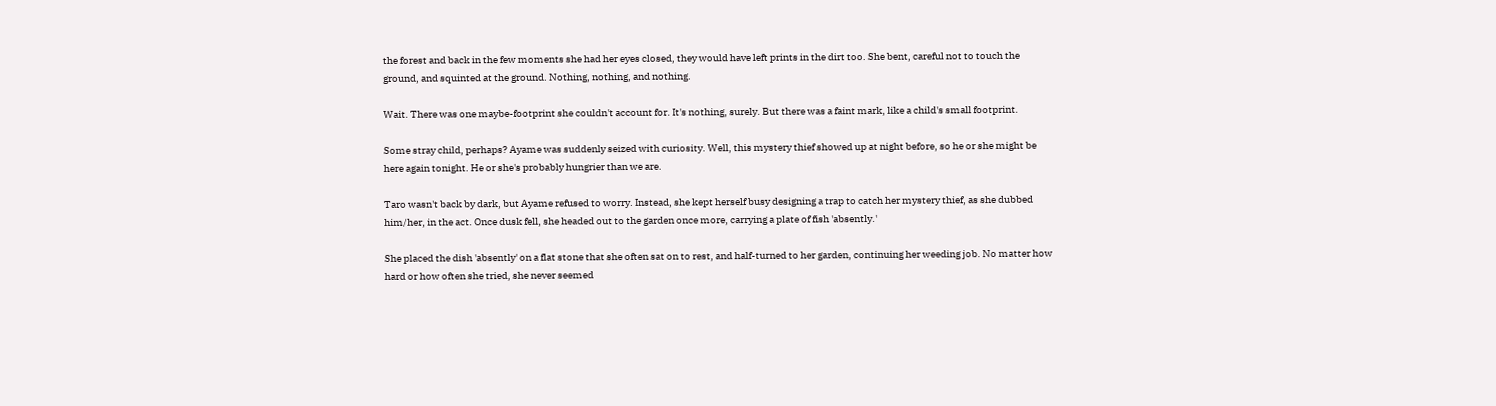the forest and back in the few moments she had her eyes closed, they would have left prints in the dirt too. She bent, careful not to touch the ground, and squinted at the ground. Nothing, nothing, and nothing.

Wait. There was one maybe-footprint she couldn't account for. It's nothing, surely. But there was a faint mark, like a child's small footprint.

Some stray child, perhaps? Ayame was suddenly seized with curiosity. Well, this mystery thief showed up at night before, so he or she might be here again tonight. He or she's probably hungrier than we are.

Taro wasn't back by dark, but Ayame refused to worry. Instead, she kept herself busy designing a trap to catch her mystery thief, as she dubbed him/her, in the act. Once dusk fell, she headed out to the garden once more, carrying a plate of fish 'absently.'

She placed the dish 'absently' on a flat stone that she often sat on to rest, and half-turned to her garden, continuing her weeding job. No matter how hard or how often she tried, she never seemed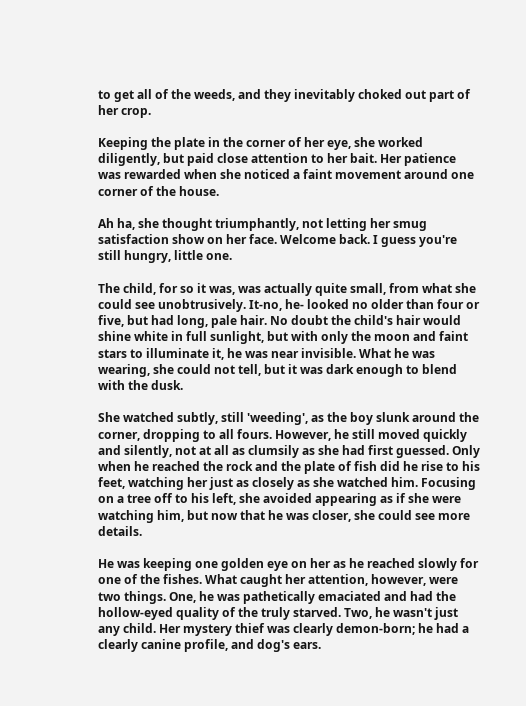to get all of the weeds, and they inevitably choked out part of her crop.

Keeping the plate in the corner of her eye, she worked diligently, but paid close attention to her bait. Her patience was rewarded when she noticed a faint movement around one corner of the house.

Ah ha, she thought triumphantly, not letting her smug satisfaction show on her face. Welcome back. I guess you're still hungry, little one.

The child, for so it was, was actually quite small, from what she could see unobtrusively. It-no, he- looked no older than four or five, but had long, pale hair. No doubt the child's hair would shine white in full sunlight, but with only the moon and faint stars to illuminate it, he was near invisible. What he was wearing, she could not tell, but it was dark enough to blend with the dusk.

She watched subtly, still 'weeding', as the boy slunk around the corner, dropping to all fours. However, he still moved quickly and silently, not at all as clumsily as she had first guessed. Only when he reached the rock and the plate of fish did he rise to his feet, watching her just as closely as she watched him. Focusing on a tree off to his left, she avoided appearing as if she were watching him, but now that he was closer, she could see more details.

He was keeping one golden eye on her as he reached slowly for one of the fishes. What caught her attention, however, were two things. One, he was pathetically emaciated and had the hollow-eyed quality of the truly starved. Two, he wasn't just any child. Her mystery thief was clearly demon-born; he had a clearly canine profile, and dog's ears.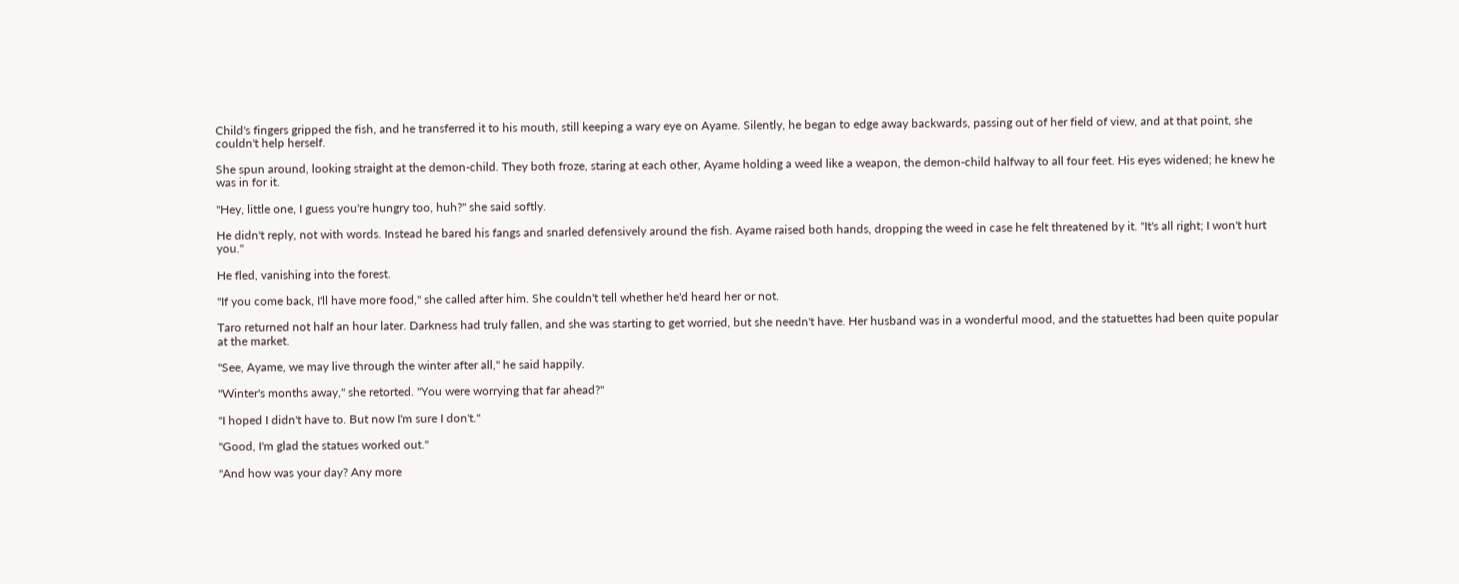Child's fingers gripped the fish, and he transferred it to his mouth, still keeping a wary eye on Ayame. Silently, he began to edge away backwards, passing out of her field of view, and at that point, she couldn't help herself.

She spun around, looking straight at the demon-child. They both froze, staring at each other, Ayame holding a weed like a weapon, the demon-child halfway to all four feet. His eyes widened; he knew he was in for it.

"Hey, little one, I guess you're hungry too, huh?" she said softly.

He didn't reply, not with words. Instead he bared his fangs and snarled defensively around the fish. Ayame raised both hands, dropping the weed in case he felt threatened by it. "It's all right; I won't hurt you."

He fled, vanishing into the forest.

"If you come back, I'll have more food," she called after him. She couldn't tell whether he'd heard her or not.

Taro returned not half an hour later. Darkness had truly fallen, and she was starting to get worried, but she needn't have. Her husband was in a wonderful mood, and the statuettes had been quite popular at the market.

"See, Ayame, we may live through the winter after all," he said happily.

"Winter's months away," she retorted. "You were worrying that far ahead?"

"I hoped I didn't have to. But now I'm sure I don't."

"Good, I'm glad the statues worked out."

"And how was your day? Any more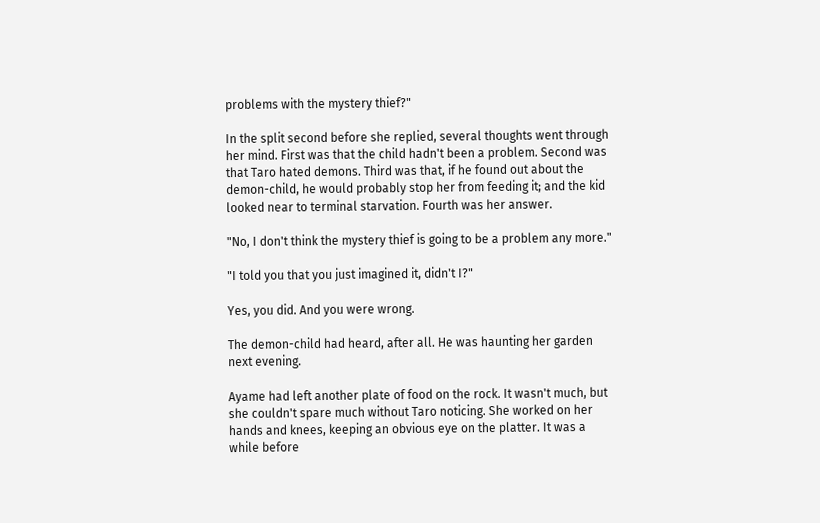problems with the mystery thief?"

In the split second before she replied, several thoughts went through her mind. First was that the child hadn't been a problem. Second was that Taro hated demons. Third was that, if he found out about the demon-child, he would probably stop her from feeding it; and the kid looked near to terminal starvation. Fourth was her answer.

"No, I don't think the mystery thief is going to be a problem any more."

"I told you that you just imagined it, didn't I?"

Yes, you did. And you were wrong.

The demon-child had heard, after all. He was haunting her garden next evening.

Ayame had left another plate of food on the rock. It wasn't much, but she couldn't spare much without Taro noticing. She worked on her hands and knees, keeping an obvious eye on the platter. It was a while before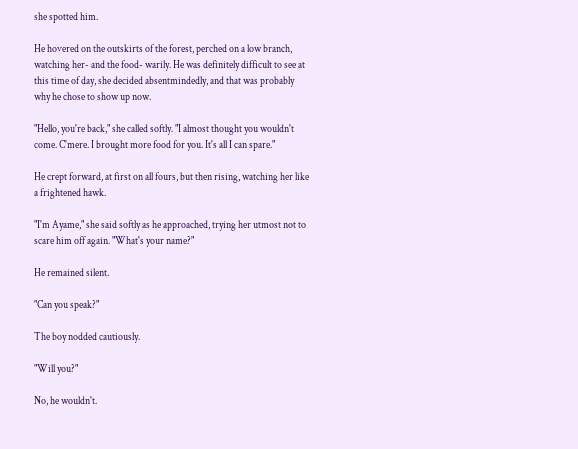she spotted him.

He hovered on the outskirts of the forest, perched on a low branch, watching her- and the food- warily. He was definitely difficult to see at this time of day, she decided absentmindedly, and that was probably why he chose to show up now.

"Hello, you're back," she called softly. "I almost thought you wouldn't come. C'mere. I brought more food for you. It's all I can spare."

He crept forward, at first on all fours, but then rising, watching her like a frightened hawk.

"I'm Ayame," she said softly as he approached, trying her utmost not to scare him off again. "What's your name?"

He remained silent.

"Can you speak?"

The boy nodded cautiously.

"Will you?"

No, he wouldn't.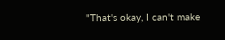"That's okay, I can't make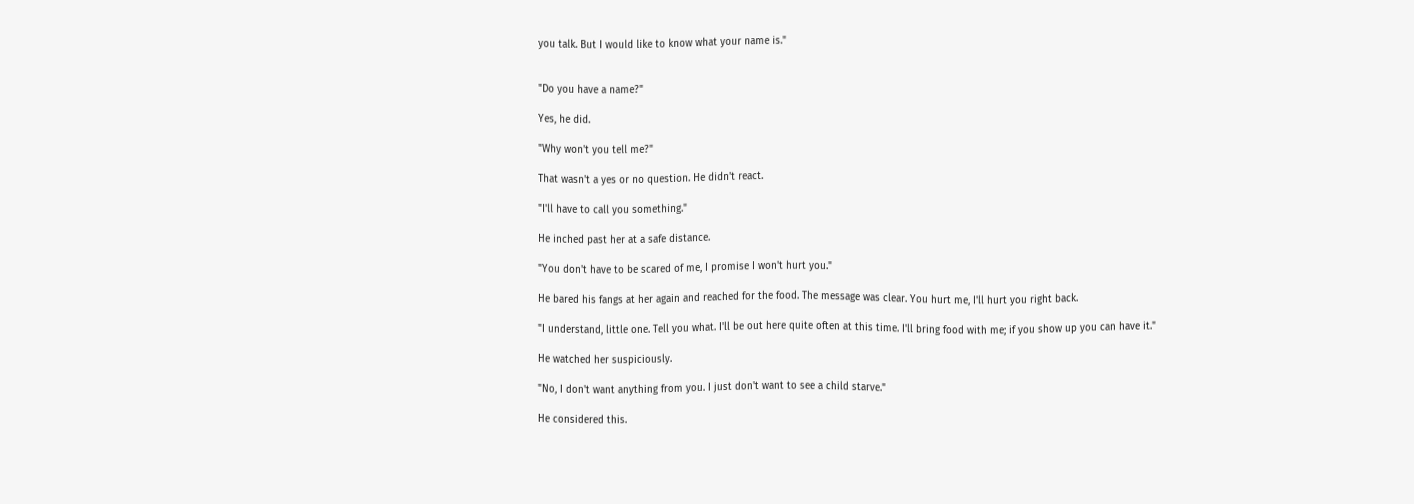you talk. But I would like to know what your name is."


"Do you have a name?"

Yes, he did.

"Why won't you tell me?"

That wasn't a yes or no question. He didn't react.

"I'll have to call you something."

He inched past her at a safe distance.

"You don't have to be scared of me, I promise I won't hurt you."

He bared his fangs at her again and reached for the food. The message was clear. You hurt me, I'll hurt you right back.

"I understand, little one. Tell you what. I'll be out here quite often at this time. I'll bring food with me; if you show up you can have it."

He watched her suspiciously.

"No, I don't want anything from you. I just don't want to see a child starve."

He considered this.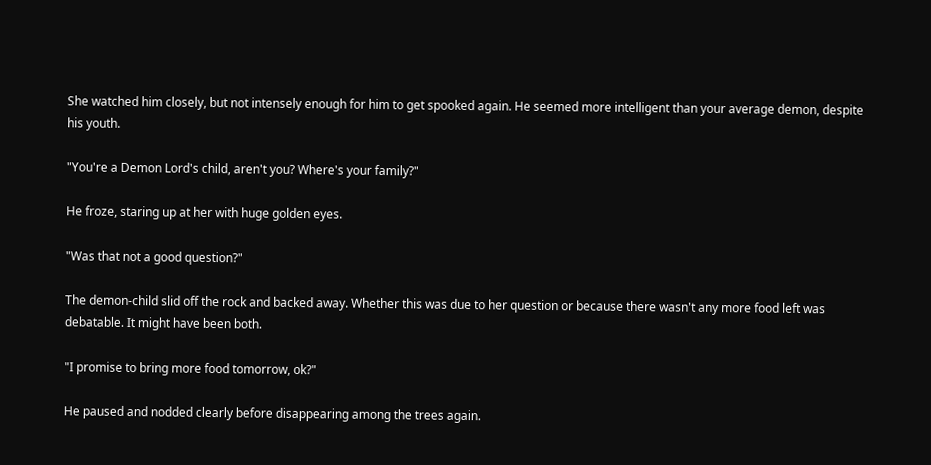She watched him closely, but not intensely enough for him to get spooked again. He seemed more intelligent than your average demon, despite his youth.

"You're a Demon Lord's child, aren't you? Where's your family?"

He froze, staring up at her with huge golden eyes.

"Was that not a good question?"

The demon-child slid off the rock and backed away. Whether this was due to her question or because there wasn't any more food left was debatable. It might have been both.

"I promise to bring more food tomorrow, ok?"

He paused and nodded clearly before disappearing among the trees again.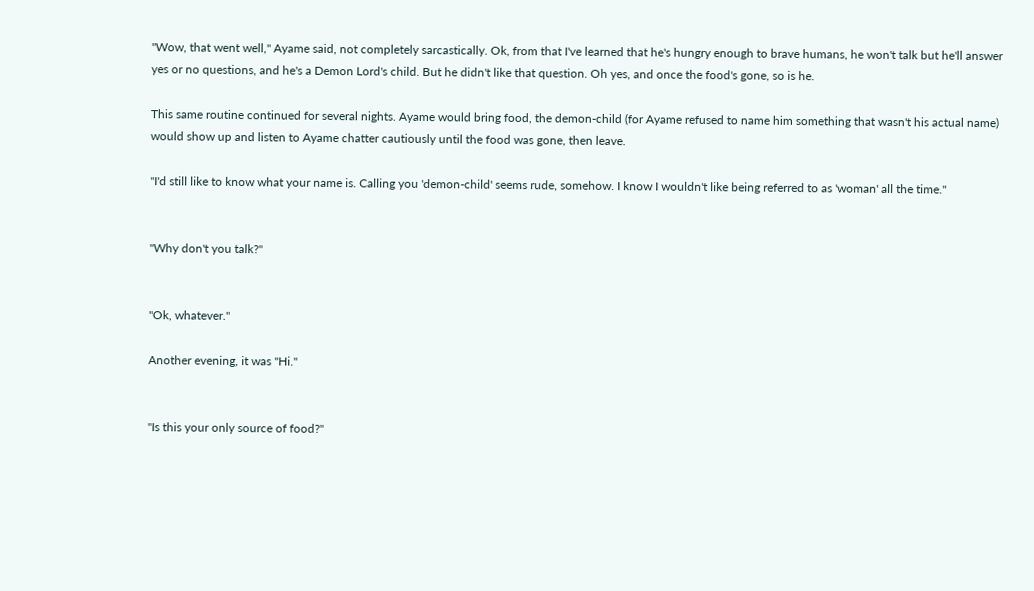"Wow, that went well," Ayame said, not completely sarcastically. Ok, from that I've learned that he's hungry enough to brave humans, he won't talk but he'll answer yes or no questions, and he's a Demon Lord's child. But he didn't like that question. Oh yes, and once the food's gone, so is he.

This same routine continued for several nights. Ayame would bring food, the demon-child (for Ayame refused to name him something that wasn't his actual name) would show up and listen to Ayame chatter cautiously until the food was gone, then leave.

"I'd still like to know what your name is. Calling you 'demon-child' seems rude, somehow. I know I wouldn't like being referred to as 'woman' all the time."


"Why don't you talk?"


"Ok, whatever."

Another evening, it was "Hi."


"Is this your only source of food?"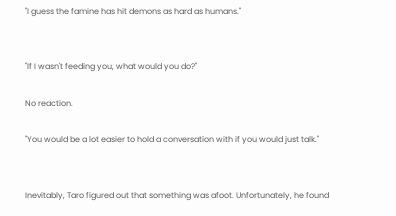"I guess the famine has hit demons as hard as humans."


"If I wasn't feeding you, what would you do?"

No reaction.

"You would be a lot easier to hold a conversation with if you would just talk."


Inevitably, Taro figured out that something was afoot. Unfortunately, he found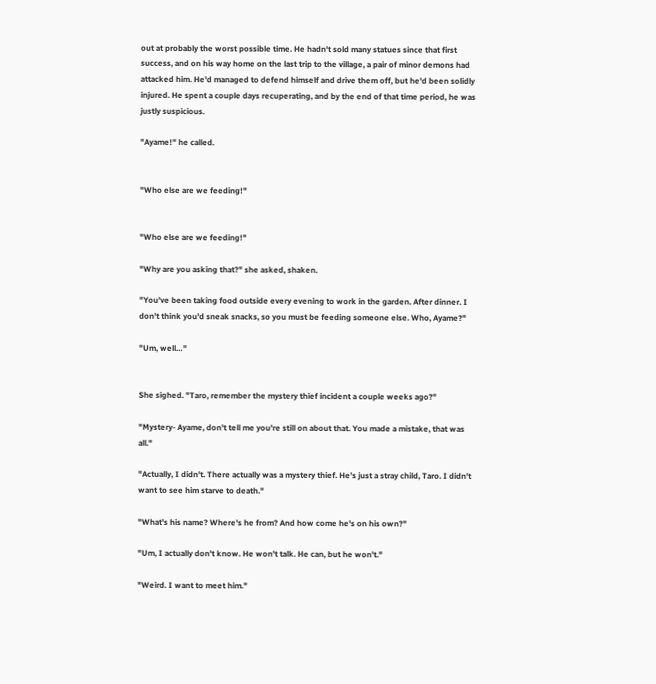out at probably the worst possible time. He hadn't sold many statues since that first success, and on his way home on the last trip to the village, a pair of minor demons had attacked him. He'd managed to defend himself and drive them off, but he'd been solidly injured. He spent a couple days recuperating, and by the end of that time period, he was justly suspicious.

"Ayame!" he called.


"Who else are we feeding!"


"Who else are we feeding!"

"Why are you asking that?" she asked, shaken.

"You've been taking food outside every evening to work in the garden. After dinner. I don't think you'd sneak snacks, so you must be feeding someone else. Who, Ayame?"

"Um, well…"


She sighed. "Taro, remember the mystery thief incident a couple weeks ago?"

"Mystery- Ayame, don't tell me you're still on about that. You made a mistake, that was all."

"Actually, I didn't. There actually was a mystery thief. He's just a stray child, Taro. I didn't want to see him starve to death."

"What's his name? Where's he from? And how come he's on his own?"

"Um, I actually don't know. He won't talk. He can, but he won't."

"Weird. I want to meet him."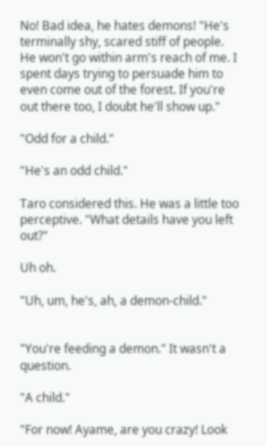No! Bad idea, he hates demons! "He's terminally shy, scared stiff of people. He won't go within arm's reach of me. I spent days trying to persuade him to even come out of the forest. If you're out there too, I doubt he'll show up."

"Odd for a child."

"He's an odd child."

Taro considered this. He was a little too perceptive. "What details have you left out?"

Uh oh.

"Uh, um, he's, ah, a demon-child."


"You're feeding a demon." It wasn't a question.

"A child."

"For now! Ayame, are you crazy! Look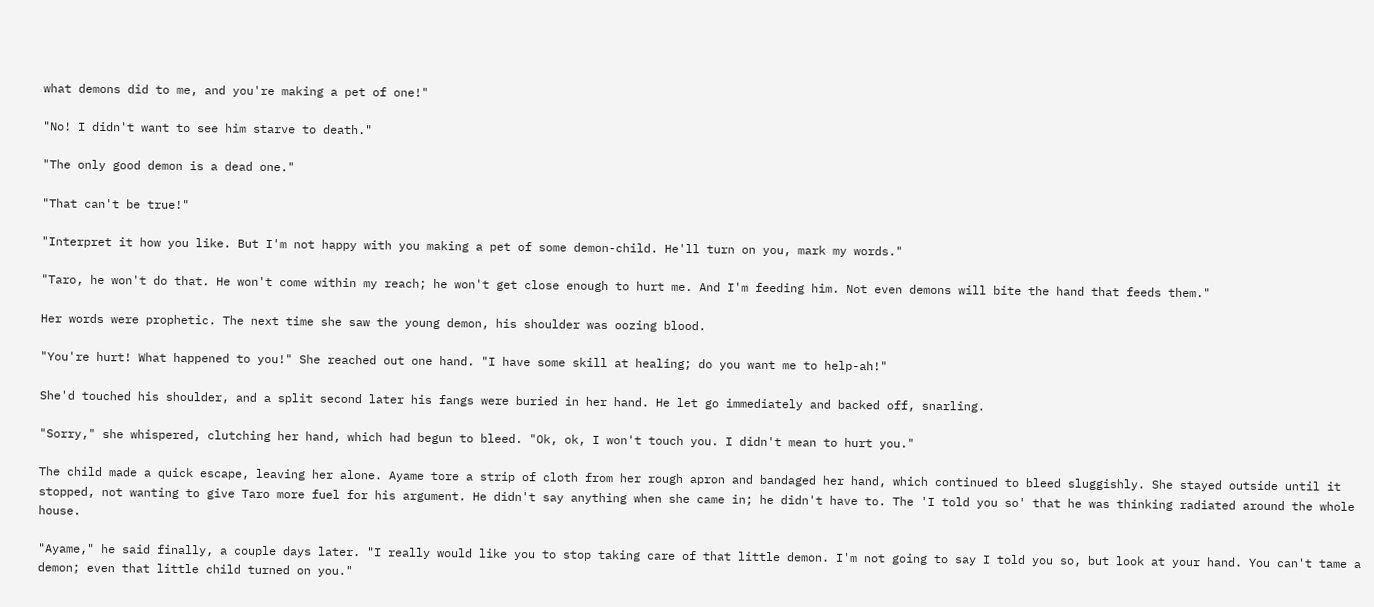what demons did to me, and you're making a pet of one!"

"No! I didn't want to see him starve to death."

"The only good demon is a dead one."

"That can't be true!"

"Interpret it how you like. But I'm not happy with you making a pet of some demon-child. He'll turn on you, mark my words."

"Taro, he won't do that. He won't come within my reach; he won't get close enough to hurt me. And I'm feeding him. Not even demons will bite the hand that feeds them."

Her words were prophetic. The next time she saw the young demon, his shoulder was oozing blood.

"You're hurt! What happened to you!" She reached out one hand. "I have some skill at healing; do you want me to help-ah!"

She'd touched his shoulder, and a split second later his fangs were buried in her hand. He let go immediately and backed off, snarling.

"Sorry," she whispered, clutching her hand, which had begun to bleed. "Ok, ok, I won't touch you. I didn't mean to hurt you."

The child made a quick escape, leaving her alone. Ayame tore a strip of cloth from her rough apron and bandaged her hand, which continued to bleed sluggishly. She stayed outside until it stopped, not wanting to give Taro more fuel for his argument. He didn't say anything when she came in; he didn't have to. The 'I told you so' that he was thinking radiated around the whole house.

"Ayame," he said finally, a couple days later. "I really would like you to stop taking care of that little demon. I'm not going to say I told you so, but look at your hand. You can't tame a demon; even that little child turned on you."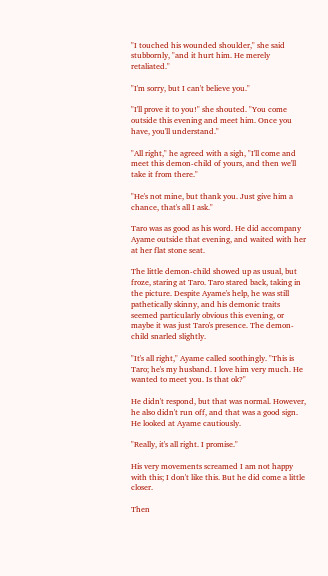"I touched his wounded shoulder," she said stubbornly, "and it hurt him. He merely retaliated."

"I'm sorry, but I can't believe you."

"I'll prove it to you!" she shouted. "You come outside this evening and meet him. Once you have, you'll understand."

"All right," he agreed with a sigh, "I'll come and meet this demon-child of yours, and then we'll take it from there."

"He's not mine, but thank you. Just give him a chance, that's all I ask."

Taro was as good as his word. He did accompany Ayame outside that evening, and waited with her at her flat stone seat.

The little demon-child showed up as usual, but froze, staring at Taro. Taro stared back, taking in the picture. Despite Ayame's help, he was still pathetically skinny, and his demonic traits seemed particularly obvious this evening, or maybe it was just Taro's presence. The demon-child snarled slightly.

"It's all right," Ayame called soothingly. "This is Taro; he's my husband. I love him very much. He wanted to meet you. Is that ok?"

He didn't respond, but that was normal. However, he also didn't run off, and that was a good sign. He looked at Ayame cautiously.

"Really, it's all right. I promise."

His very movements screamed I am not happy with this; I don't like this. But he did come a little closer.

Then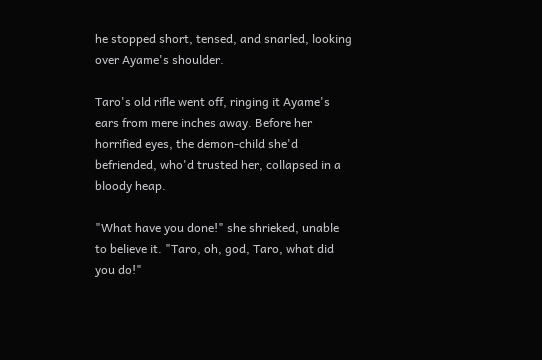he stopped short, tensed, and snarled, looking over Ayame's shoulder.

Taro's old rifle went off, ringing it Ayame's ears from mere inches away. Before her horrified eyes, the demon-child she'd befriended, who'd trusted her, collapsed in a bloody heap.

"What have you done!" she shrieked, unable to believe it. "Taro, oh, god, Taro, what did you do!"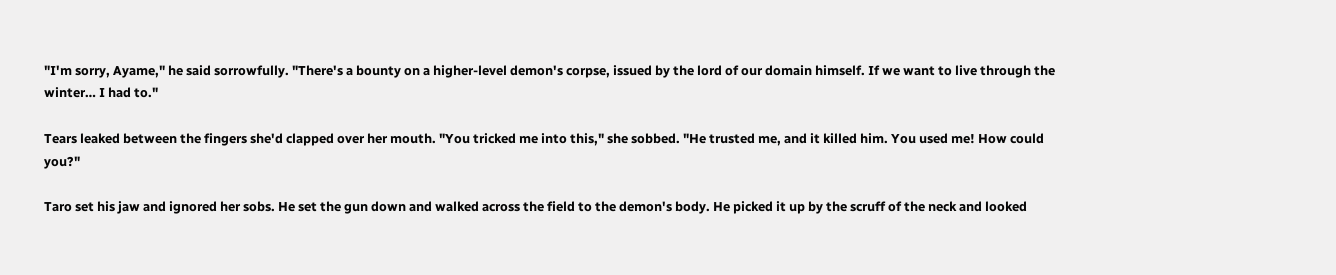"I'm sorry, Ayame," he said sorrowfully. "There's a bounty on a higher-level demon's corpse, issued by the lord of our domain himself. If we want to live through the winter… I had to."

Tears leaked between the fingers she'd clapped over her mouth. "You tricked me into this," she sobbed. "He trusted me, and it killed him. You used me! How could you?"

Taro set his jaw and ignored her sobs. He set the gun down and walked across the field to the demon's body. He picked it up by the scruff of the neck and looked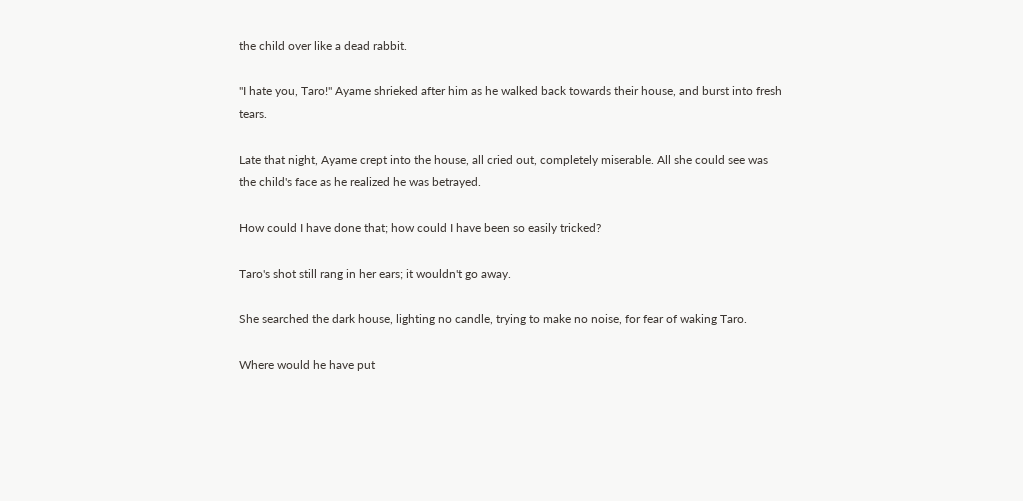the child over like a dead rabbit.

"I hate you, Taro!" Ayame shrieked after him as he walked back towards their house, and burst into fresh tears.

Late that night, Ayame crept into the house, all cried out, completely miserable. All she could see was the child's face as he realized he was betrayed.

How could I have done that; how could I have been so easily tricked?

Taro's shot still rang in her ears; it wouldn't go away.

She searched the dark house, lighting no candle, trying to make no noise, for fear of waking Taro.

Where would he have put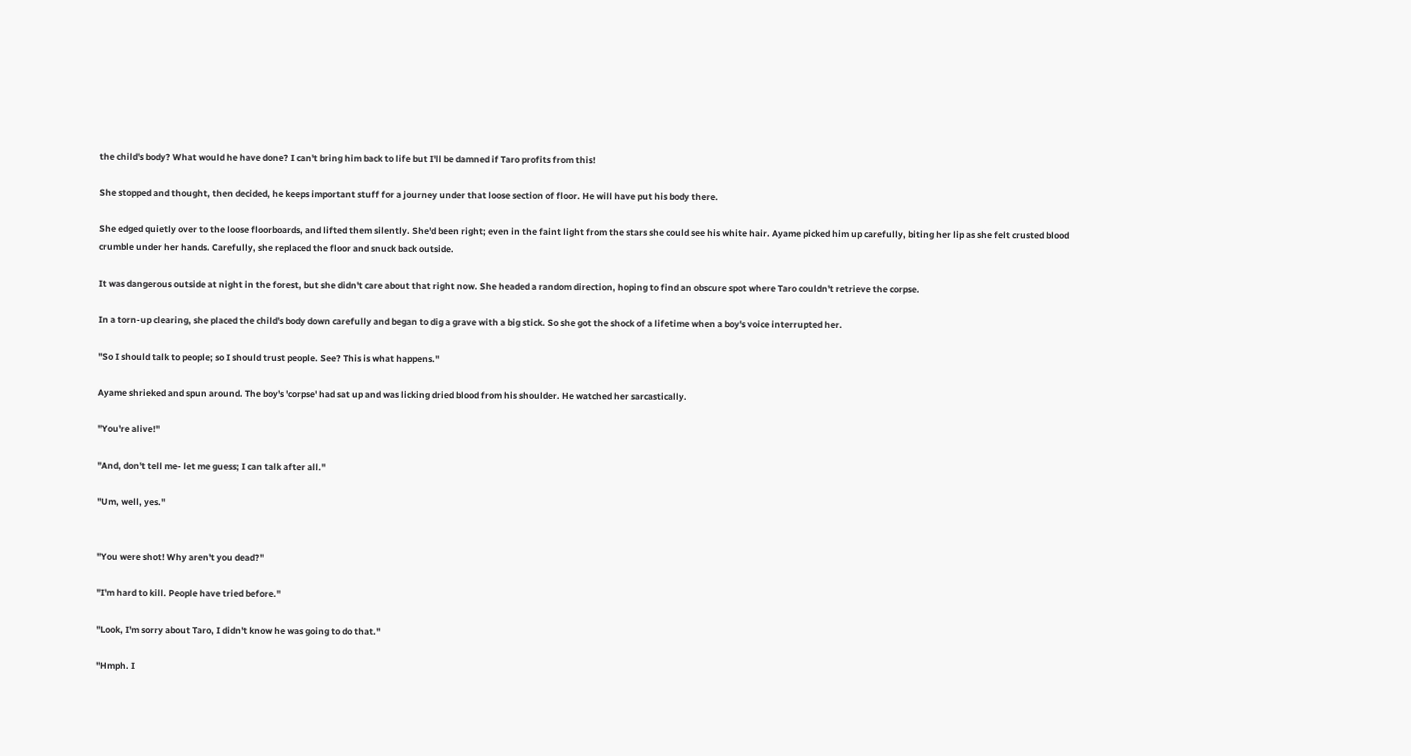the child's body? What would he have done? I can't bring him back to life but I'll be damned if Taro profits from this!

She stopped and thought, then decided, he keeps important stuff for a journey under that loose section of floor. He will have put his body there.

She edged quietly over to the loose floorboards, and lifted them silently. She'd been right; even in the faint light from the stars she could see his white hair. Ayame picked him up carefully, biting her lip as she felt crusted blood crumble under her hands. Carefully, she replaced the floor and snuck back outside.

It was dangerous outside at night in the forest, but she didn't care about that right now. She headed a random direction, hoping to find an obscure spot where Taro couldn't retrieve the corpse.

In a torn-up clearing, she placed the child's body down carefully and began to dig a grave with a big stick. So she got the shock of a lifetime when a boy's voice interrupted her.

"So I should talk to people; so I should trust people. See? This is what happens."

Ayame shrieked and spun around. The boy's 'corpse' had sat up and was licking dried blood from his shoulder. He watched her sarcastically.

"You're alive!"

"And, don't tell me- let me guess; I can talk after all."

"Um, well, yes."


"You were shot! Why aren't you dead?"

"I'm hard to kill. People have tried before."

"Look, I'm sorry about Taro, I didn't know he was going to do that."

"Hmph. I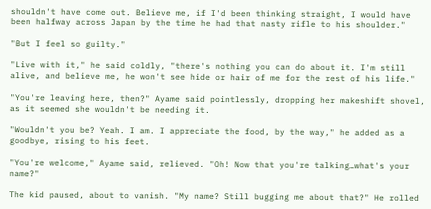shouldn't have come out. Believe me, if I'd been thinking straight, I would have been halfway across Japan by the time he had that nasty rifle to his shoulder."

"But I feel so guilty."

"Live with it," he said coldly, "there's nothing you can do about it. I'm still alive, and believe me, he won't see hide or hair of me for the rest of his life."

"You're leaving here, then?" Ayame said pointlessly, dropping her makeshift shovel, as it seemed she wouldn't be needing it.

"Wouldn't you be? Yeah. I am. I appreciate the food, by the way," he added as a goodbye, rising to his feet.

"You're welcome," Ayame said, relieved. "Oh! Now that you're talking…what's your name?"

The kid paused, about to vanish. "My name? Still bugging me about that?" He rolled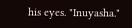his eyes. "Inuyasha."